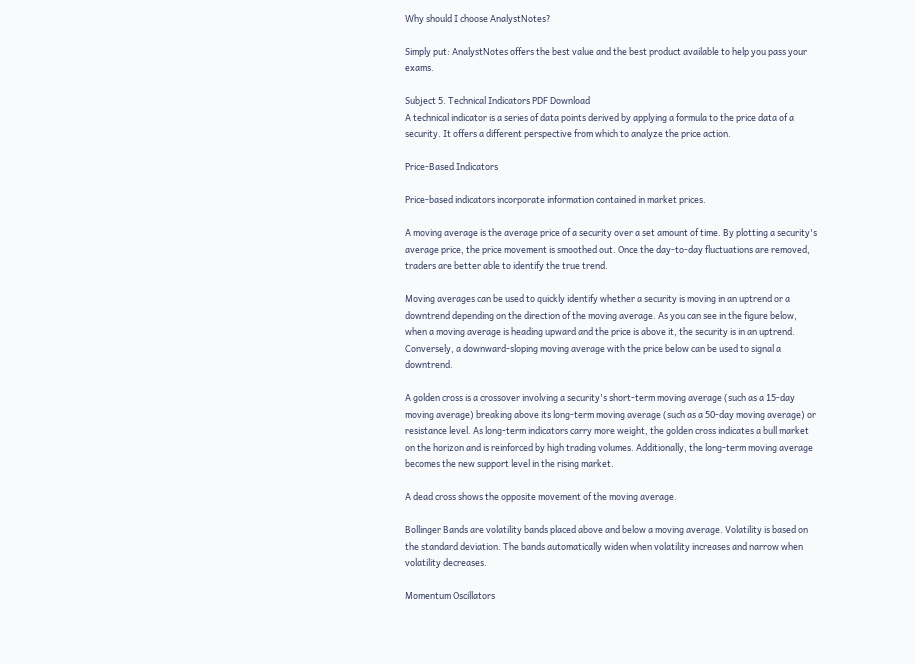Why should I choose AnalystNotes?

Simply put: AnalystNotes offers the best value and the best product available to help you pass your exams.

Subject 5. Technical Indicators PDF Download
A technical indicator is a series of data points derived by applying a formula to the price data of a security. It offers a different perspective from which to analyze the price action.

Price-Based Indicators

Price-based indicators incorporate information contained in market prices.

A moving average is the average price of a security over a set amount of time. By plotting a security's average price, the price movement is smoothed out. Once the day-to-day fluctuations are removed, traders are better able to identify the true trend.

Moving averages can be used to quickly identify whether a security is moving in an uptrend or a downtrend depending on the direction of the moving average. As you can see in the figure below, when a moving average is heading upward and the price is above it, the security is in an uptrend. Conversely, a downward-sloping moving average with the price below can be used to signal a downtrend.

A golden cross is a crossover involving a security's short-term moving average (such as a 15-day moving average) breaking above its long-term moving average (such as a 50-day moving average) or resistance level. As long-term indicators carry more weight, the golden cross indicates a bull market on the horizon and is reinforced by high trading volumes. Additionally, the long-term moving average becomes the new support level in the rising market.

A dead cross shows the opposite movement of the moving average.

Bollinger Bands are volatility bands placed above and below a moving average. Volatility is based on the standard deviation. The bands automatically widen when volatility increases and narrow when volatility decreases.

Momentum Oscillators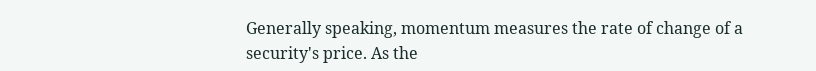Generally speaking, momentum measures the rate of change of a security's price. As the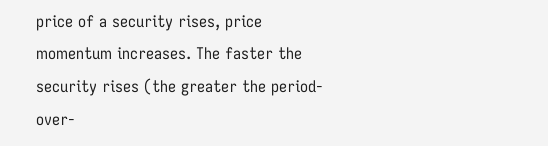price of a security rises, price momentum increases. The faster the security rises (the greater the period-over-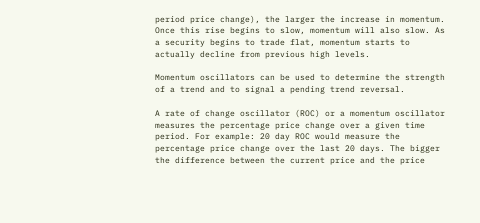period price change), the larger the increase in momentum. Once this rise begins to slow, momentum will also slow. As a security begins to trade flat, momentum starts to actually decline from previous high levels.

Momentum oscillators can be used to determine the strength of a trend and to signal a pending trend reversal.

A rate of change oscillator (ROC) or a momentum oscillator measures the percentage price change over a given time period. For example: 20 day ROC would measure the percentage price change over the last 20 days. The bigger the difference between the current price and the price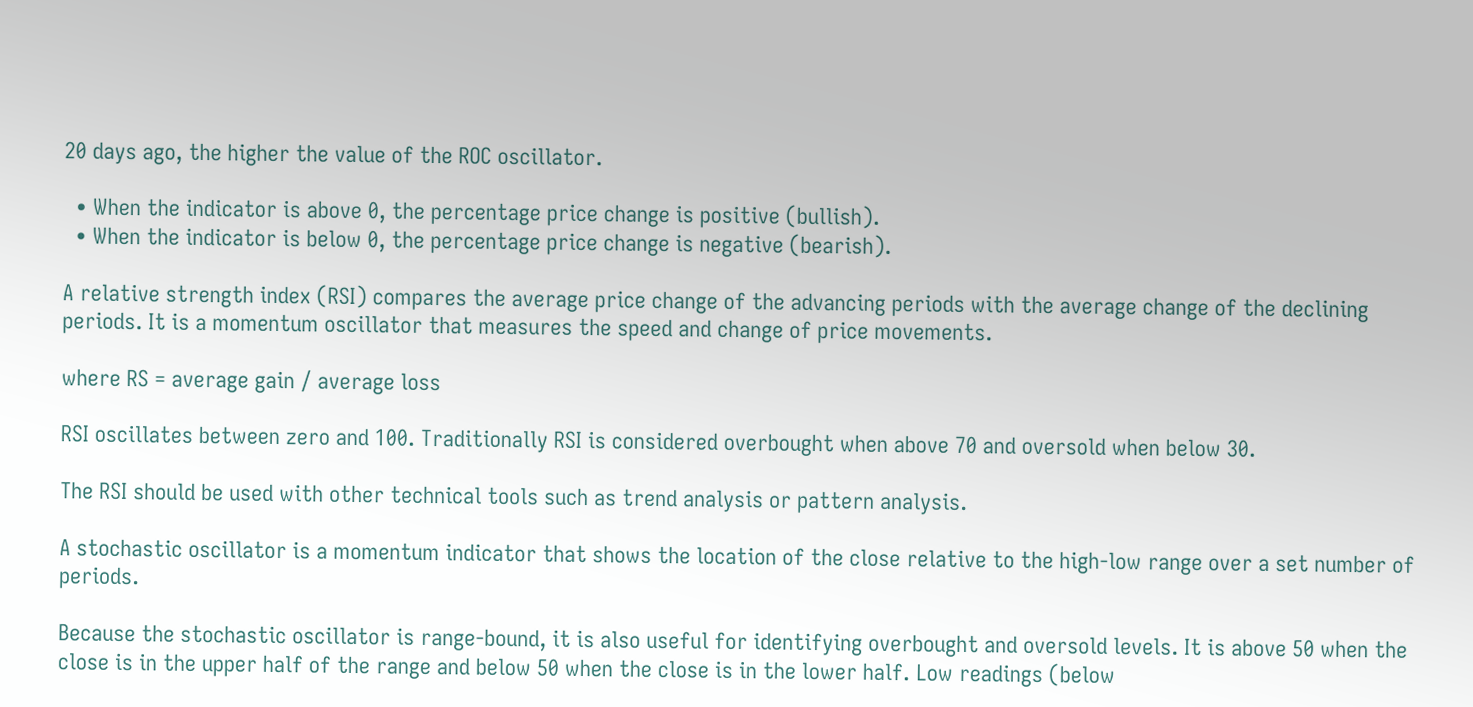20 days ago, the higher the value of the ROC oscillator.

  • When the indicator is above 0, the percentage price change is positive (bullish).
  • When the indicator is below 0, the percentage price change is negative (bearish).

A relative strength index (RSI) compares the average price change of the advancing periods with the average change of the declining periods. It is a momentum oscillator that measures the speed and change of price movements.

where RS = average gain / average loss

RSI oscillates between zero and 100. Traditionally RSI is considered overbought when above 70 and oversold when below 30.

The RSI should be used with other technical tools such as trend analysis or pattern analysis.

A stochastic oscillator is a momentum indicator that shows the location of the close relative to the high-low range over a set number of periods.

Because the stochastic oscillator is range-bound, it is also useful for identifying overbought and oversold levels. It is above 50 when the close is in the upper half of the range and below 50 when the close is in the lower half. Low readings (below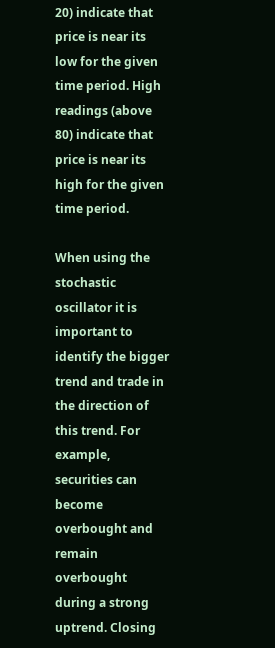20) indicate that price is near its low for the given time period. High readings (above 80) indicate that price is near its high for the given time period.

When using the stochastic oscillator it is important to identify the bigger trend and trade in the direction of this trend. For example, securities can become overbought and remain overbought during a strong uptrend. Closing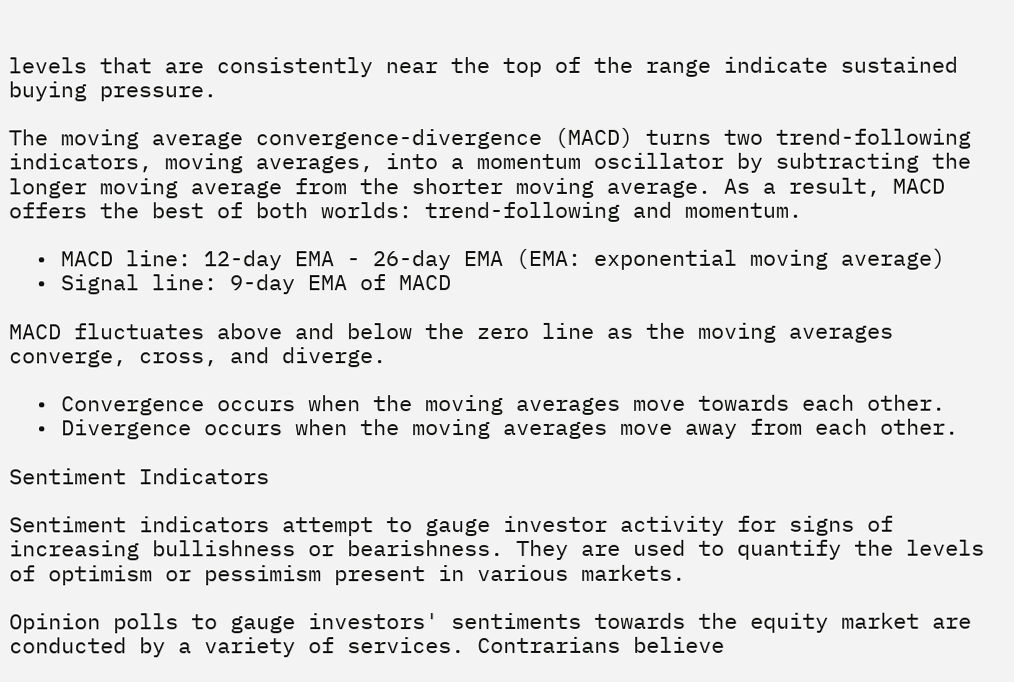levels that are consistently near the top of the range indicate sustained buying pressure.

The moving average convergence-divergence (MACD) turns two trend-following indicators, moving averages, into a momentum oscillator by subtracting the longer moving average from the shorter moving average. As a result, MACD offers the best of both worlds: trend-following and momentum.

  • MACD line: 12-day EMA - 26-day EMA (EMA: exponential moving average)
  • Signal line: 9-day EMA of MACD

MACD fluctuates above and below the zero line as the moving averages converge, cross, and diverge.

  • Convergence occurs when the moving averages move towards each other.
  • Divergence occurs when the moving averages move away from each other.

Sentiment Indicators

Sentiment indicators attempt to gauge investor activity for signs of increasing bullishness or bearishness. They are used to quantify the levels of optimism or pessimism present in various markets.

Opinion polls to gauge investors' sentiments towards the equity market are conducted by a variety of services. Contrarians believe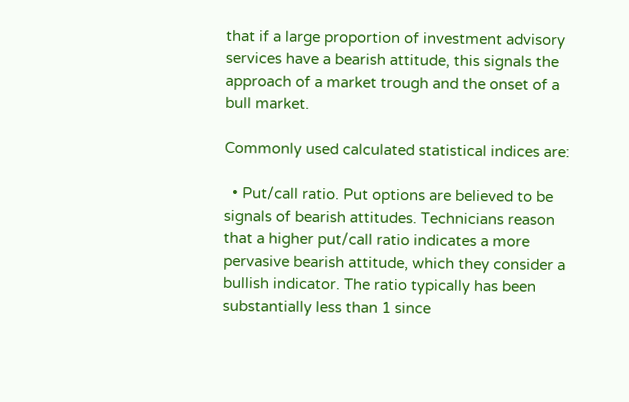that if a large proportion of investment advisory services have a bearish attitude, this signals the approach of a market trough and the onset of a bull market.

Commonly used calculated statistical indices are:

  • Put/call ratio. Put options are believed to be signals of bearish attitudes. Technicians reason that a higher put/call ratio indicates a more pervasive bearish attitude, which they consider a bullish indicator. The ratio typically has been substantially less than 1 since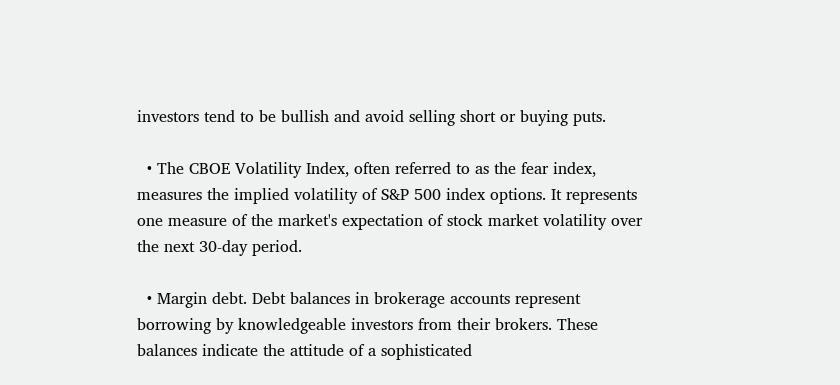investors tend to be bullish and avoid selling short or buying puts.

  • The CBOE Volatility Index, often referred to as the fear index, measures the implied volatility of S&P 500 index options. It represents one measure of the market's expectation of stock market volatility over the next 30-day period.

  • Margin debt. Debt balances in brokerage accounts represent borrowing by knowledgeable investors from their brokers. These balances indicate the attitude of a sophisticated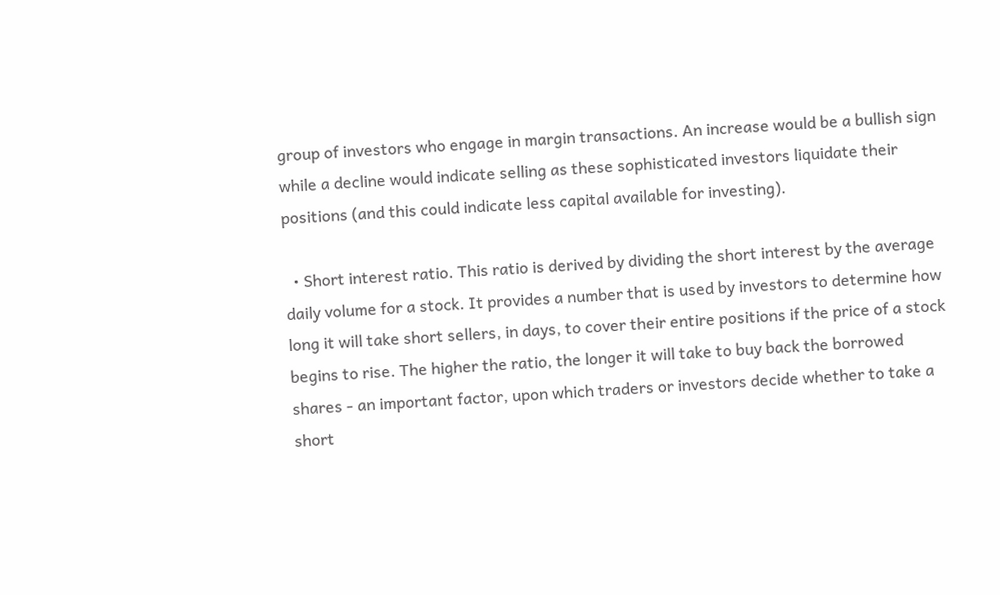group of investors who engage in margin transactions. An increase would be a bullish sign while a decline would indicate selling as these sophisticated investors liquidate their positions (and this could indicate less capital available for investing).

  • Short interest ratio. This ratio is derived by dividing the short interest by the average daily volume for a stock. It provides a number that is used by investors to determine how long it will take short sellers, in days, to cover their entire positions if the price of a stock begins to rise. The higher the ratio, the longer it will take to buy back the borrowed shares - an important factor, upon which traders or investors decide whether to take a short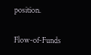position.

Flow-of-Funds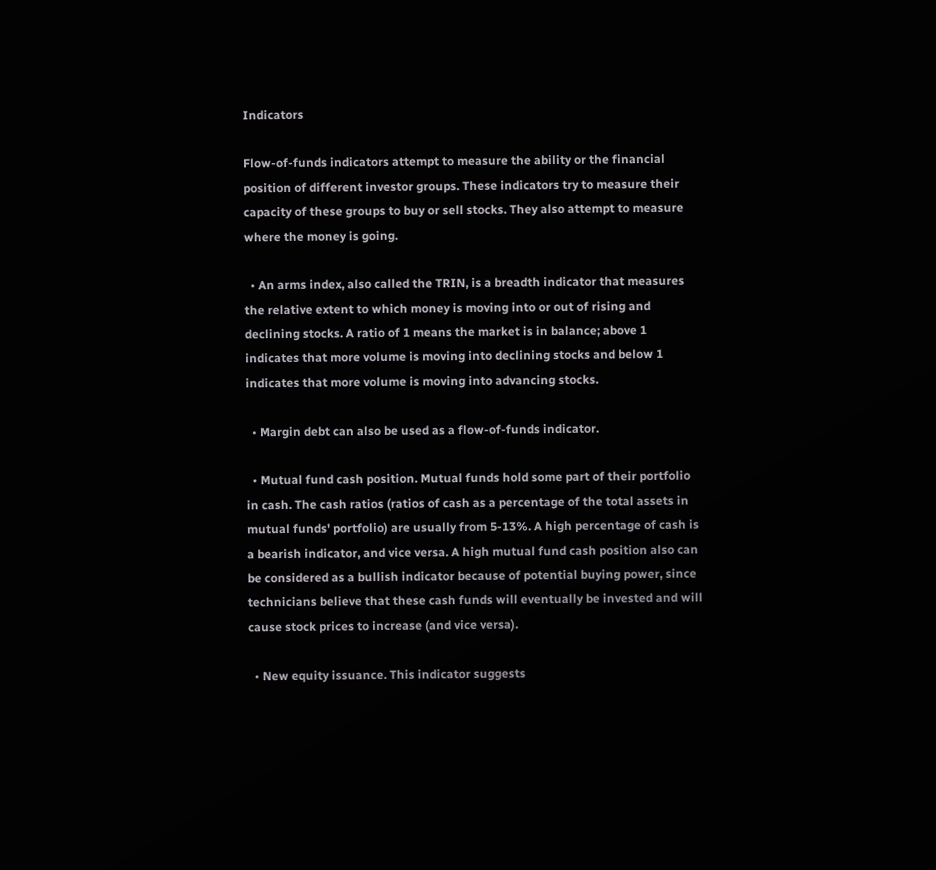Indicators

Flow-of-funds indicators attempt to measure the ability or the financial position of different investor groups. These indicators try to measure their capacity of these groups to buy or sell stocks. They also attempt to measure where the money is going.

  • An arms index, also called the TRIN, is a breadth indicator that measures the relative extent to which money is moving into or out of rising and declining stocks. A ratio of 1 means the market is in balance; above 1 indicates that more volume is moving into declining stocks and below 1 indicates that more volume is moving into advancing stocks.

  • Margin debt can also be used as a flow-of-funds indicator.

  • Mutual fund cash position. Mutual funds hold some part of their portfolio in cash. The cash ratios (ratios of cash as a percentage of the total assets in mutual funds' portfolio) are usually from 5-13%. A high percentage of cash is a bearish indicator, and vice versa. A high mutual fund cash position also can be considered as a bullish indicator because of potential buying power, since technicians believe that these cash funds will eventually be invested and will cause stock prices to increase (and vice versa).

  • New equity issuance. This indicator suggests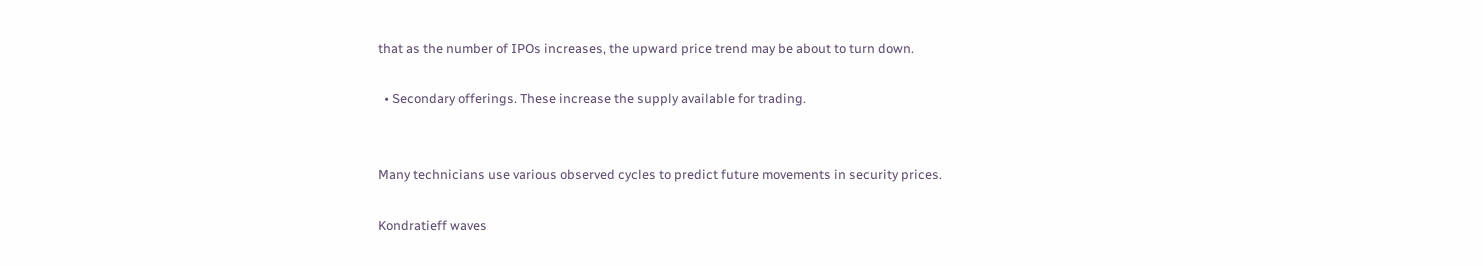that as the number of IPOs increases, the upward price trend may be about to turn down.

  • Secondary offerings. These increase the supply available for trading.


Many technicians use various observed cycles to predict future movements in security prices.

Kondratieff waves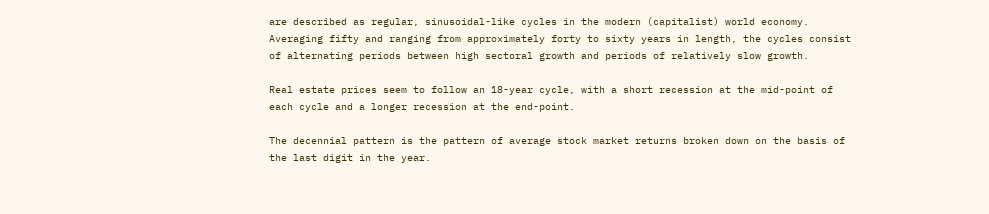are described as regular, sinusoidal-like cycles in the modern (capitalist) world economy. Averaging fifty and ranging from approximately forty to sixty years in length, the cycles consist of alternating periods between high sectoral growth and periods of relatively slow growth.

Real estate prices seem to follow an 18-year cycle, with a short recession at the mid-point of each cycle and a longer recession at the end-point.

The decennial pattern is the pattern of average stock market returns broken down on the basis of the last digit in the year.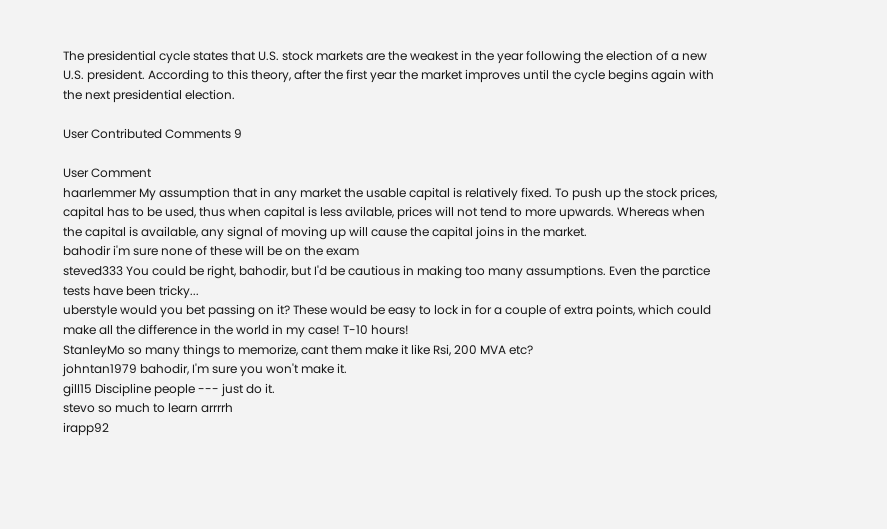The presidential cycle states that U.S. stock markets are the weakest in the year following the election of a new U.S. president. According to this theory, after the first year the market improves until the cycle begins again with the next presidential election.

User Contributed Comments 9

User Comment
haarlemmer My assumption that in any market the usable capital is relatively fixed. To push up the stock prices, capital has to be used, thus when capital is less avilable, prices will not tend to more upwards. Whereas when the capital is available, any signal of moving up will cause the capital joins in the market.
bahodir i'm sure none of these will be on the exam
steved333 You could be right, bahodir, but I'd be cautious in making too many assumptions. Even the parctice tests have been tricky...
uberstyle would you bet passing on it? These would be easy to lock in for a couple of extra points, which could make all the difference in the world in my case! T-10 hours!
StanleyMo so many things to memorize, cant them make it like Rsi, 200 MVA etc?
johntan1979 bahodir, I'm sure you won't make it.
gill15 Discipline people --- just do it.
stevo so much to learn arrrrh
irapp92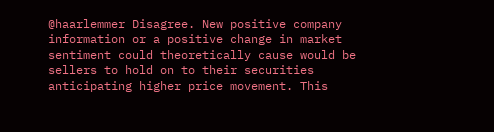@haarlemmer Disagree. New positive company information or a positive change in market sentiment could theoretically cause would be sellers to hold on to their securities anticipating higher price movement. This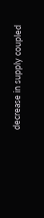decrease in supply coupled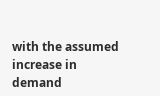with the assumed increase in demand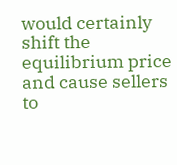would certainly shift the equilibrium price and cause sellers to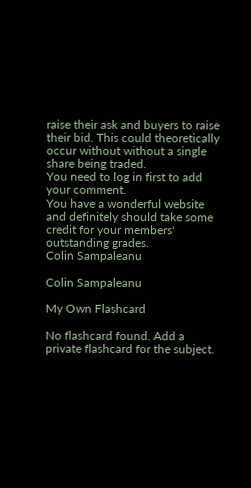raise their ask and buyers to raise their bid. This could theoretically occur without without a single share being traded.
You need to log in first to add your comment.
You have a wonderful website and definitely should take some credit for your members' outstanding grades.
Colin Sampaleanu

Colin Sampaleanu

My Own Flashcard

No flashcard found. Add a private flashcard for the subject.